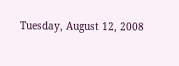Tuesday, August 12, 2008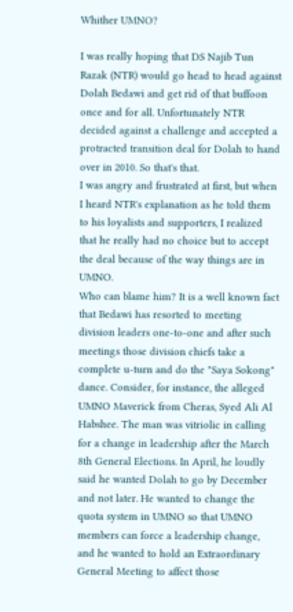Whither UMNO?

I was really hoping that DS Najib Tun Razak (NTR) would go head to head against Dolah Bedawi and get rid of that buffoon once and for all. Unfortunately NTR decided against a challenge and accepted a protracted transition deal for Dolah to hand over in 2010. So that's that.
I was angry and frustrated at first, but when I heard NTR's explanation as he told them to his loyalists and supporters, I realized that he really had no choice but to accept the deal because of the way things are in UMNO.
Who can blame him? It is a well known fact that Bedawi has resorted to meeting division leaders one-to-one and after such meetings those division chiefs take a complete u-turn and do the "Saya Sokong" dance. Consider, for instance, the alleged UMNO Maverick from Cheras, Syed Ali Al Habshee. The man was vitriolic in calling for a change in leadership after the March 8th General Elections. In April, he loudly said he wanted Dolah to go by December and not later. He wanted to change the quota system in UMNO so that UMNO members can force a leadership change, and he wanted to hold an Extraordinary General Meeting to affect those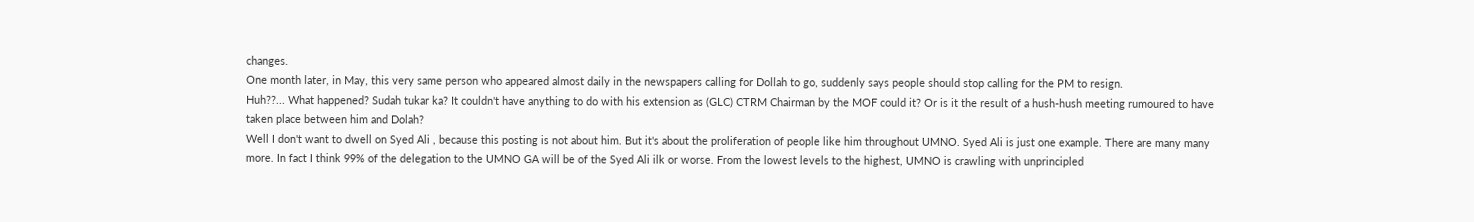changes.
One month later, in May, this very same person who appeared almost daily in the newspapers calling for Dollah to go, suddenly says people should stop calling for the PM to resign.
Huh??... What happened? Sudah tukar ka? It couldn't have anything to do with his extension as (GLC) CTRM Chairman by the MOF could it? Or is it the result of a hush-hush meeting rumoured to have taken place between him and Dolah?
Well I don't want to dwell on Syed Ali , because this posting is not about him. But it's about the proliferation of people like him throughout UMNO. Syed Ali is just one example. There are many many more. In fact I think 99% of the delegation to the UMNO GA will be of the Syed Ali ilk or worse. From the lowest levels to the highest, UMNO is crawling with unprincipled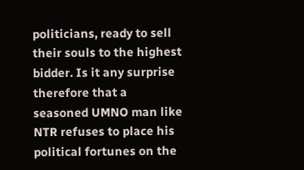politicians, ready to sell their souls to the highest bidder. Is it any surprise therefore that a seasoned UMNO man like NTR refuses to place his political fortunes on the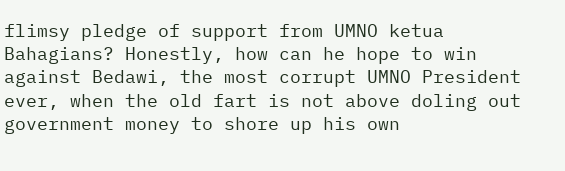flimsy pledge of support from UMNO ketua Bahagians? Honestly, how can he hope to win against Bedawi, the most corrupt UMNO President ever, when the old fart is not above doling out government money to shore up his own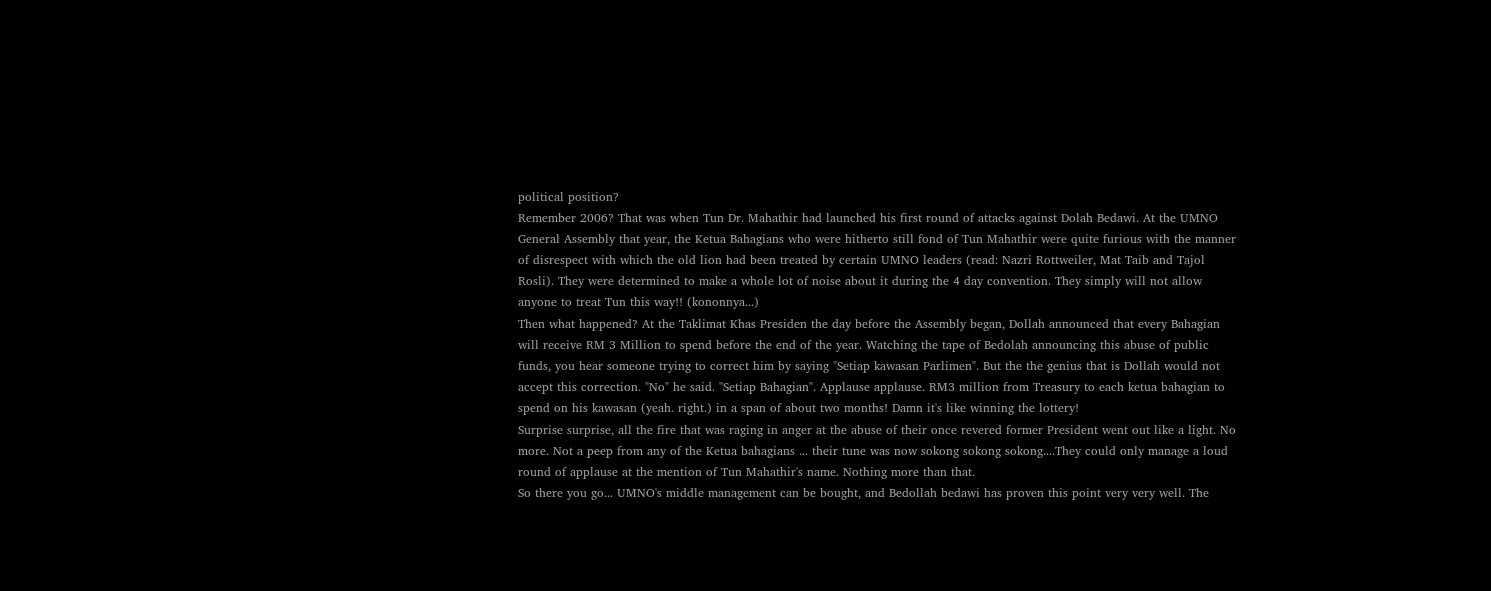political position?
Remember 2006? That was when Tun Dr. Mahathir had launched his first round of attacks against Dolah Bedawi. At the UMNO General Assembly that year, the Ketua Bahagians who were hitherto still fond of Tun Mahathir were quite furious with the manner of disrespect with which the old lion had been treated by certain UMNO leaders (read: Nazri Rottweiler, Mat Taib and Tajol Rosli). They were determined to make a whole lot of noise about it during the 4 day convention. They simply will not allow anyone to treat Tun this way!! (kononnya...)
Then what happened? At the Taklimat Khas Presiden the day before the Assembly began, Dollah announced that every Bahagian will receive RM 3 Million to spend before the end of the year. Watching the tape of Bedolah announcing this abuse of public funds, you hear someone trying to correct him by saying "Setiap kawasan Parlimen". But the the genius that is Dollah would not accept this correction. "No" he said. "Setiap Bahagian". Applause applause. RM3 million from Treasury to each ketua bahagian to spend on his kawasan (yeah. right.) in a span of about two months! Damn it's like winning the lottery!
Surprise surprise, all the fire that was raging in anger at the abuse of their once revered former President went out like a light. No more. Not a peep from any of the Ketua bahagians ... their tune was now sokong sokong sokong....They could only manage a loud round of applause at the mention of Tun Mahathir's name. Nothing more than that.
So there you go... UMNO's middle management can be bought, and Bedollah bedawi has proven this point very very well. The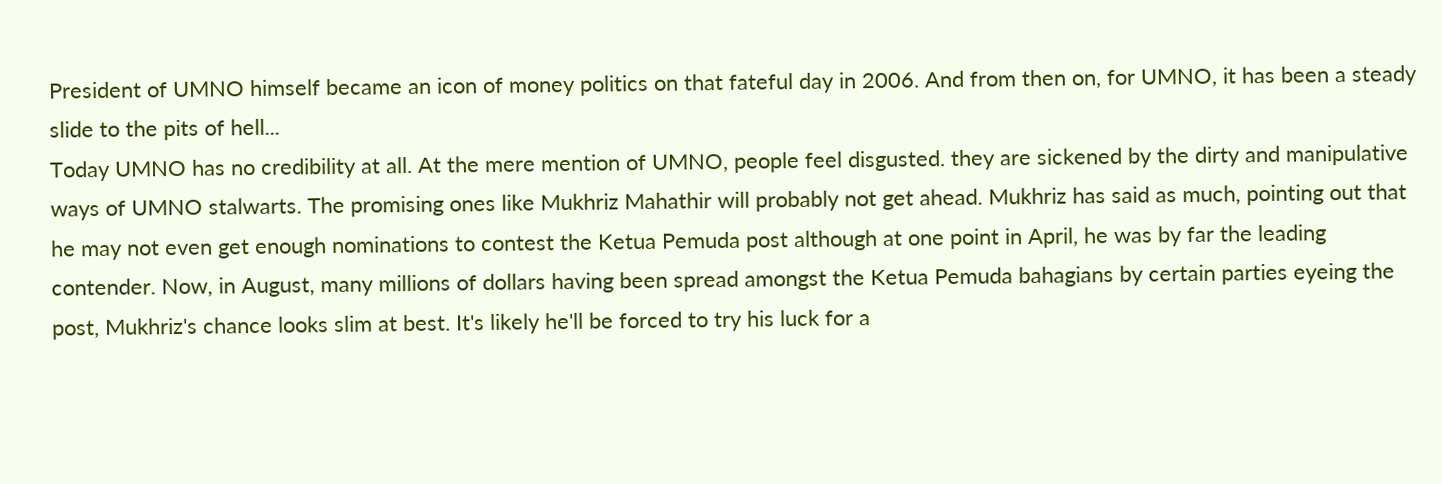President of UMNO himself became an icon of money politics on that fateful day in 2006. And from then on, for UMNO, it has been a steady slide to the pits of hell...
Today UMNO has no credibility at all. At the mere mention of UMNO, people feel disgusted. they are sickened by the dirty and manipulative ways of UMNO stalwarts. The promising ones like Mukhriz Mahathir will probably not get ahead. Mukhriz has said as much, pointing out that he may not even get enough nominations to contest the Ketua Pemuda post although at one point in April, he was by far the leading contender. Now, in August, many millions of dollars having been spread amongst the Ketua Pemuda bahagians by certain parties eyeing the post, Mukhriz's chance looks slim at best. It's likely he'll be forced to try his luck for a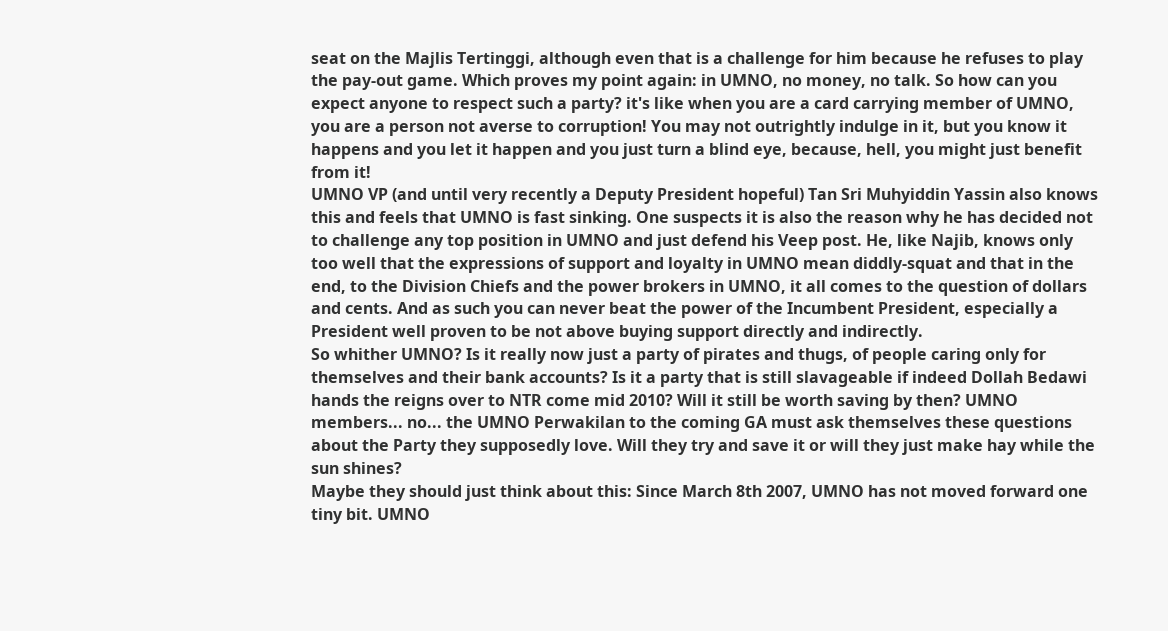seat on the Majlis Tertinggi, although even that is a challenge for him because he refuses to play the pay-out game. Which proves my point again: in UMNO, no money, no talk. So how can you expect anyone to respect such a party? it's like when you are a card carrying member of UMNO, you are a person not averse to corruption! You may not outrightly indulge in it, but you know it happens and you let it happen and you just turn a blind eye, because, hell, you might just benefit from it!
UMNO VP (and until very recently a Deputy President hopeful) Tan Sri Muhyiddin Yassin also knows this and feels that UMNO is fast sinking. One suspects it is also the reason why he has decided not to challenge any top position in UMNO and just defend his Veep post. He, like Najib, knows only too well that the expressions of support and loyalty in UMNO mean diddly-squat and that in the end, to the Division Chiefs and the power brokers in UMNO, it all comes to the question of dollars and cents. And as such you can never beat the power of the Incumbent President, especially a President well proven to be not above buying support directly and indirectly.
So whither UMNO? Is it really now just a party of pirates and thugs, of people caring only for themselves and their bank accounts? Is it a party that is still slavageable if indeed Dollah Bedawi hands the reigns over to NTR come mid 2010? Will it still be worth saving by then? UMNO members... no... the UMNO Perwakilan to the coming GA must ask themselves these questions about the Party they supposedly love. Will they try and save it or will they just make hay while the sun shines?
Maybe they should just think about this: Since March 8th 2007, UMNO has not moved forward one tiny bit. UMNO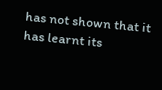has not shown that it has learnt its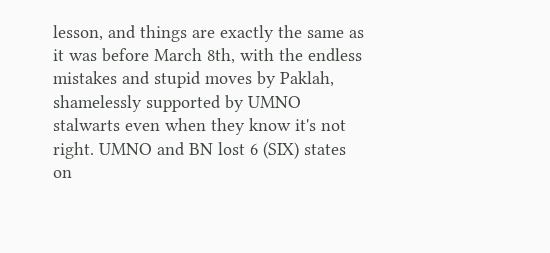lesson, and things are exactly the same as it was before March 8th, with the endless mistakes and stupid moves by Paklah, shamelessly supported by UMNO stalwarts even when they know it's not right. UMNO and BN lost 6 (SIX) states on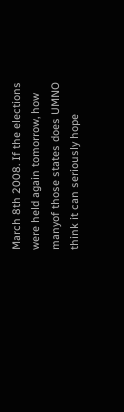March 8th 2008. If the elections were held again tomorrow, how manyof those states does UMNO think it can seriously hope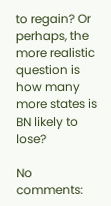to regain? Or perhaps, the more realistic question is how many more states is BN likely to lose?

No comments: